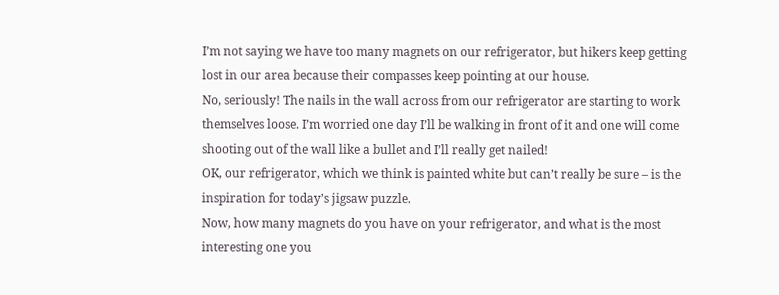I’m not saying we have too many magnets on our refrigerator, but hikers keep getting lost in our area because their compasses keep pointing at our house.
No, seriously! The nails in the wall across from our refrigerator are starting to work themselves loose. I’m worried one day I’ll be walking in front of it and one will come shooting out of the wall like a bullet and I’ll really get nailed!
OK, our refrigerator, which we think is painted white but can’t really be sure – is the inspiration for today’s jigsaw puzzle.
Now, how many magnets do you have on your refrigerator, and what is the most interesting one you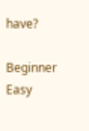have?

Beginner   Easy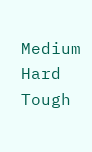Medium   Hard   Tough